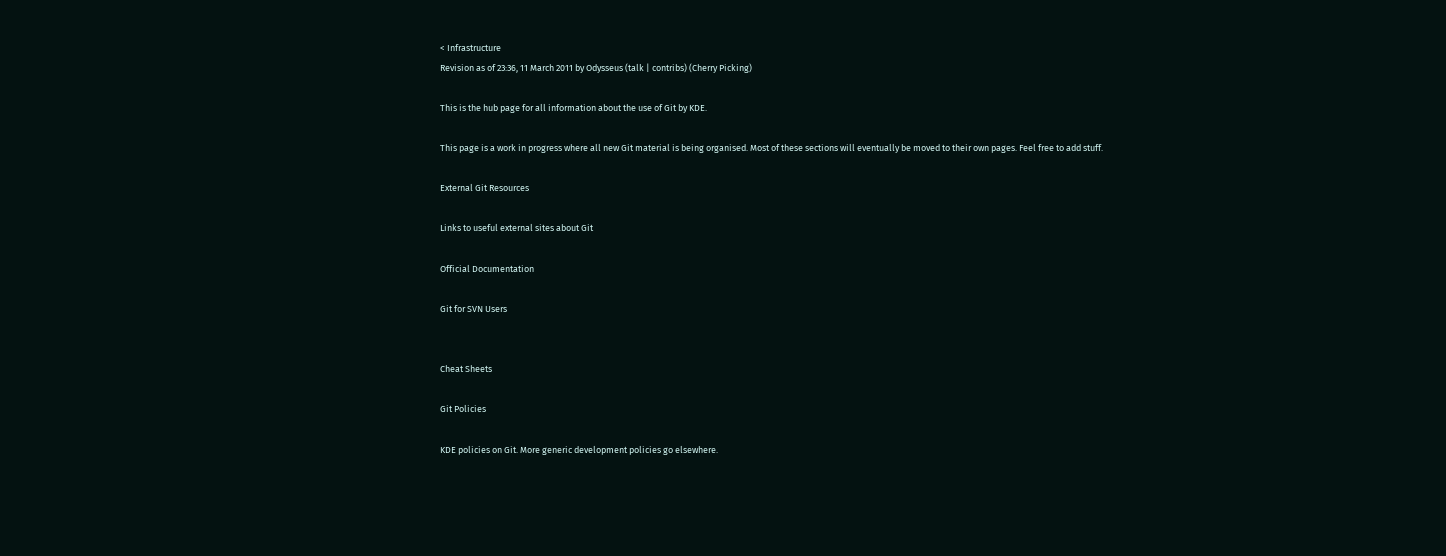< Infrastructure
Revision as of 23:36, 11 March 2011 by Odysseus (talk | contribs) (Cherry Picking)

This is the hub page for all information about the use of Git by KDE.

This page is a work in progress where all new Git material is being organised. Most of these sections will eventually be moved to their own pages. Feel free to add stuff.

External Git Resources

Links to useful external sites about Git

Official Documentation

Git for SVN Users


Cheat Sheets

Git Policies

KDE policies on Git. More generic development policies go elsewhere.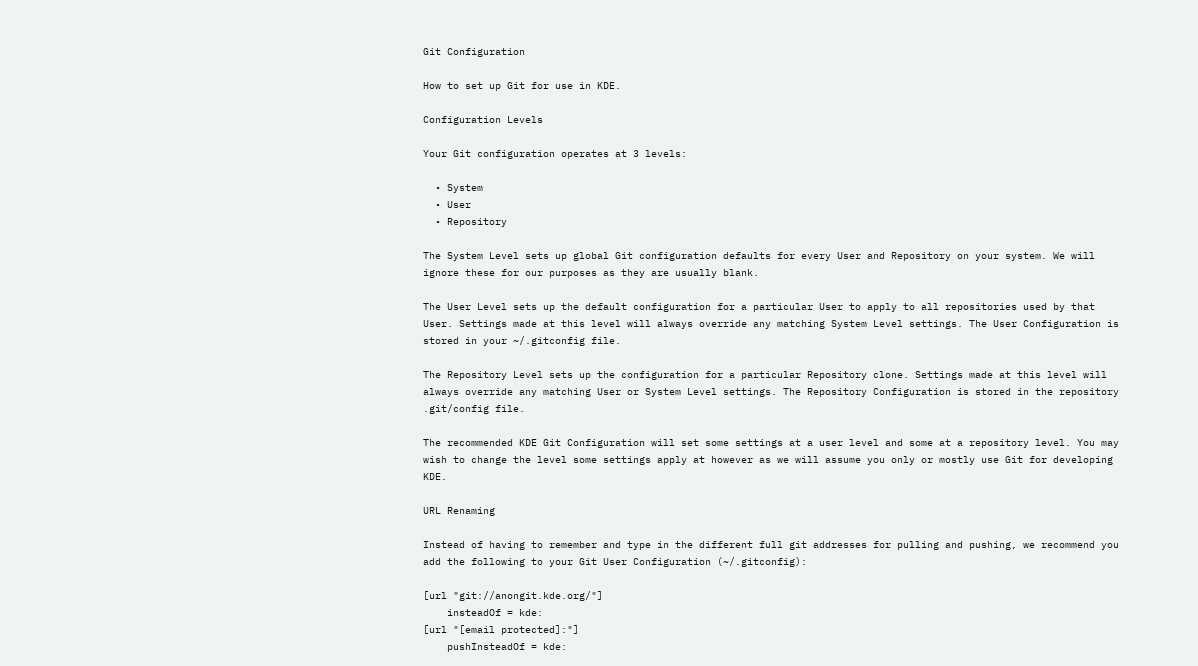Git Configuration

How to set up Git for use in KDE.

Configuration Levels

Your Git configuration operates at 3 levels:

  • System
  • User
  • Repository

The System Level sets up global Git configuration defaults for every User and Repository on your system. We will ignore these for our purposes as they are usually blank.

The User Level sets up the default configuration for a particular User to apply to all repositories used by that User. Settings made at this level will always override any matching System Level settings. The User Configuration is stored in your ~/.gitconfig file.

The Repository Level sets up the configuration for a particular Repository clone. Settings made at this level will always override any matching User or System Level settings. The Repository Configuration is stored in the repository .git/config file.

The recommended KDE Git Configuration will set some settings at a user level and some at a repository level. You may wish to change the level some settings apply at however as we will assume you only or mostly use Git for developing KDE.

URL Renaming

Instead of having to remember and type in the different full git addresses for pulling and pushing, we recommend you add the following to your Git User Configuration (~/.gitconfig):

[url "git://anongit.kde.org/"]
    insteadOf = kde:
[url "[email protected]:"]
    pushInsteadOf = kde: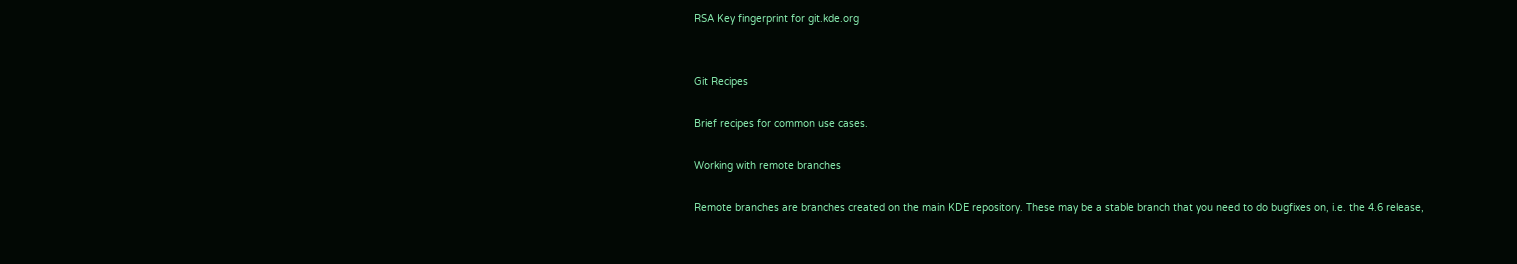RSA Key fingerprint for git.kde.org


Git Recipes

Brief recipes for common use cases.

Working with remote branches

Remote branches are branches created on the main KDE repository. These may be a stable branch that you need to do bugfixes on, i.e. the 4.6 release,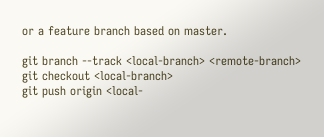or a feature branch based on master.

git branch --track <local-branch> <remote-branch>
git checkout <local-branch>
git push origin <local-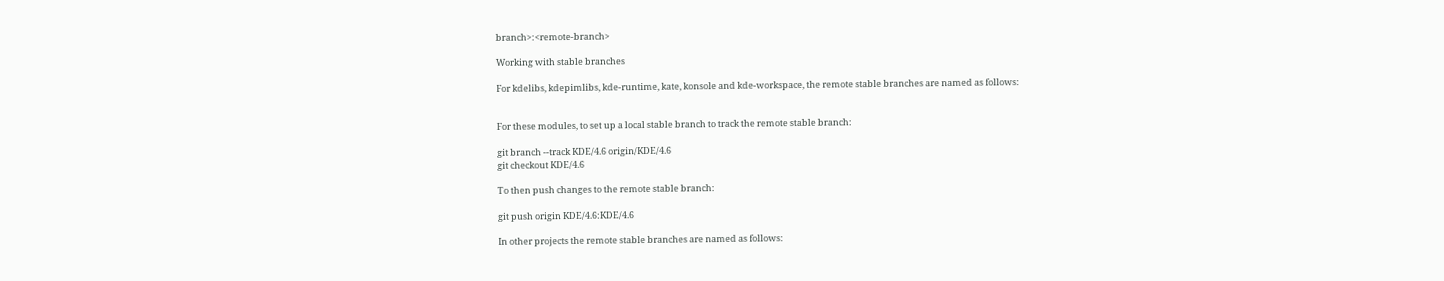branch>:<remote-branch>

Working with stable branches

For kdelibs, kdepimlibs, kde-runtime, kate, konsole and kde-workspace, the remote stable branches are named as follows:


For these modules, to set up a local stable branch to track the remote stable branch:

git branch --track KDE/4.6 origin/KDE/4.6
git checkout KDE/4.6

To then push changes to the remote stable branch:

git push origin KDE/4.6:KDE/4.6

In other projects the remote stable branches are named as follows: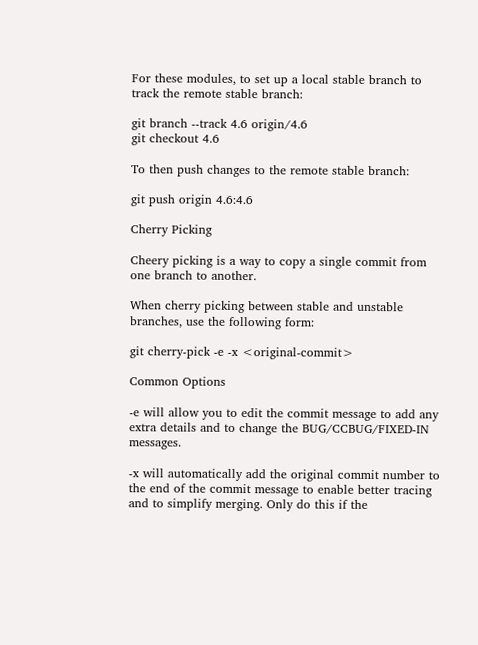For these modules, to set up a local stable branch to track the remote stable branch:

git branch --track 4.6 origin/4.6
git checkout 4.6

To then push changes to the remote stable branch:

git push origin 4.6:4.6

Cherry Picking

Cheery picking is a way to copy a single commit from one branch to another.

When cherry picking between stable and unstable branches, use the following form:

git cherry-pick -e -x <original-commit>

Common Options

-e will allow you to edit the commit message to add any extra details and to change the BUG/CCBUG/FIXED-IN messages.

-x will automatically add the original commit number to the end of the commit message to enable better tracing and to simplify merging. Only do this if the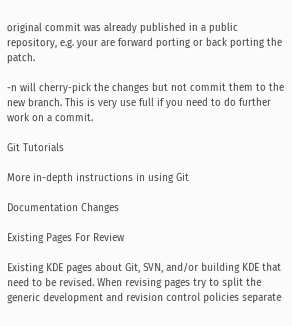original commit was already published in a public repository, e.g. your are forward porting or back porting the patch.

-n will cherry-pick the changes but not commit them to the new branch. This is very use full if you need to do further work on a commit.

Git Tutorials

More in-depth instructions in using Git

Documentation Changes

Existing Pages For Review

Existing KDE pages about Git, SVN, and/or building KDE that need to be revised. When revising pages try to split the generic development and revision control policies separate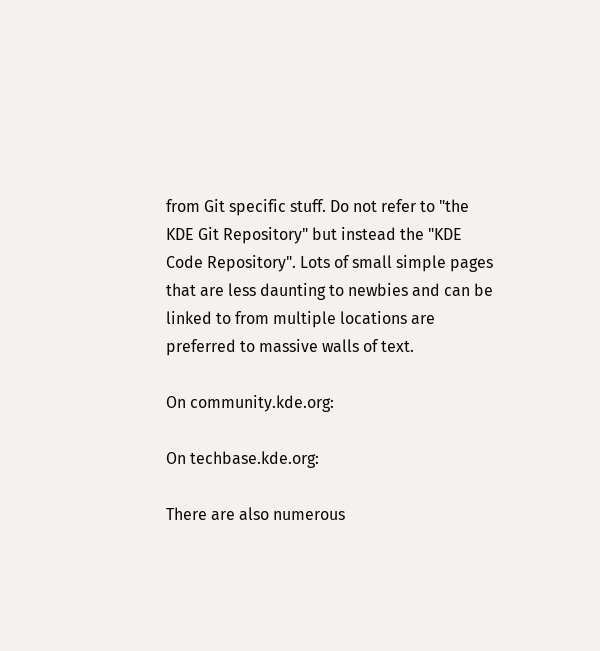from Git specific stuff. Do not refer to "the KDE Git Repository" but instead the "KDE Code Repository". Lots of small simple pages that are less daunting to newbies and can be linked to from multiple locations are preferred to massive walls of text.

On community.kde.org:

On techbase.kde.org:

There are also numerous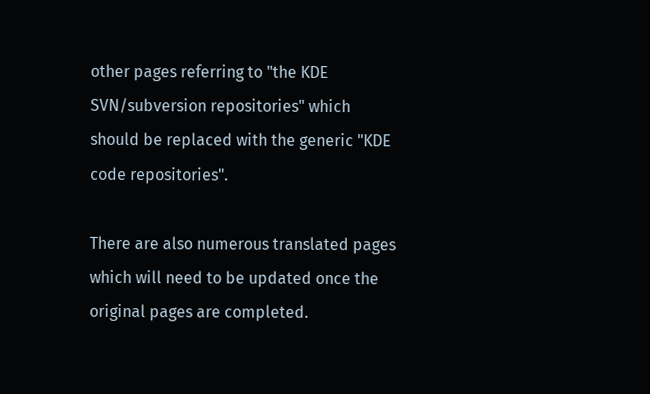other pages referring to "the KDE SVN/subversion repositories" which should be replaced with the generic "KDE code repositories".

There are also numerous translated pages which will need to be updated once the original pages are completed.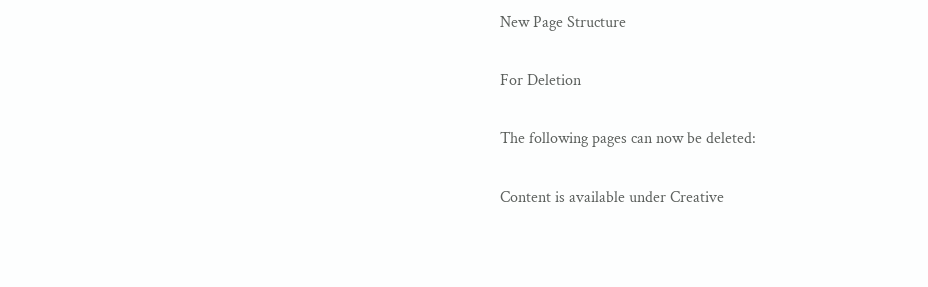New Page Structure

For Deletion

The following pages can now be deleted:

Content is available under Creative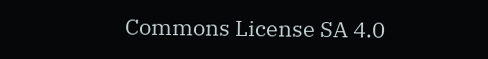Commons License SA 4.0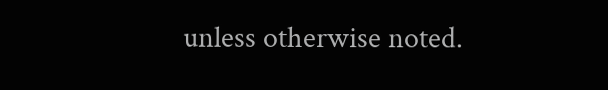unless otherwise noted.